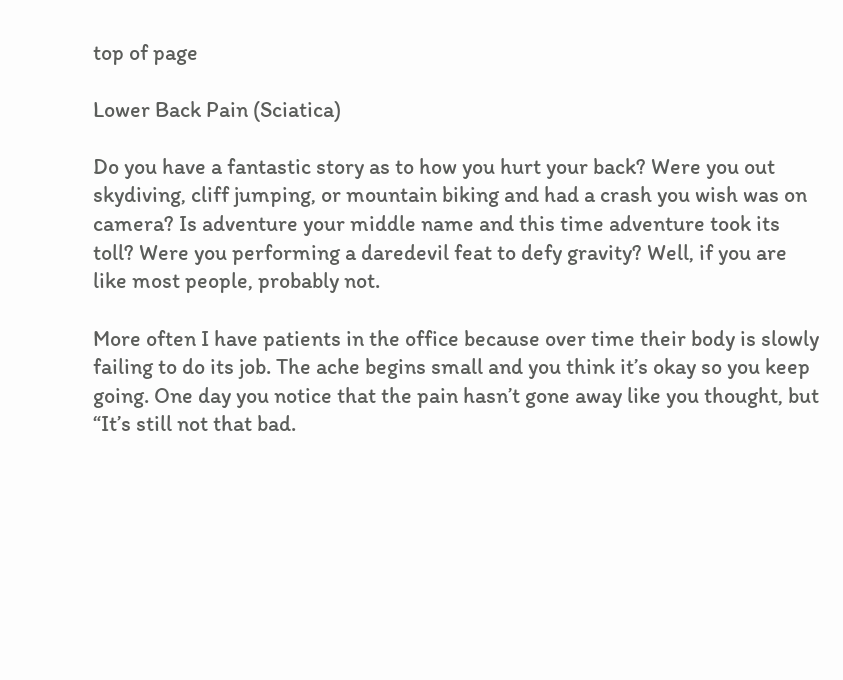top of page

Lower Back Pain (Sciatica)

Do you have a fantastic story as to how you hurt your back? Were you out skydiving, cliff jumping, or mountain biking and had a crash you wish was on camera? Is adventure your middle name and this time adventure took its toll? Were you performing a daredevil feat to defy gravity? Well, if you are like most people, probably not.

More often I have patients in the office because over time their body is slowly failing to do its job. The ache begins small and you think it’s okay so you keep going. One day you notice that the pain hasn’t gone away like you thought, but “It’s still not that bad.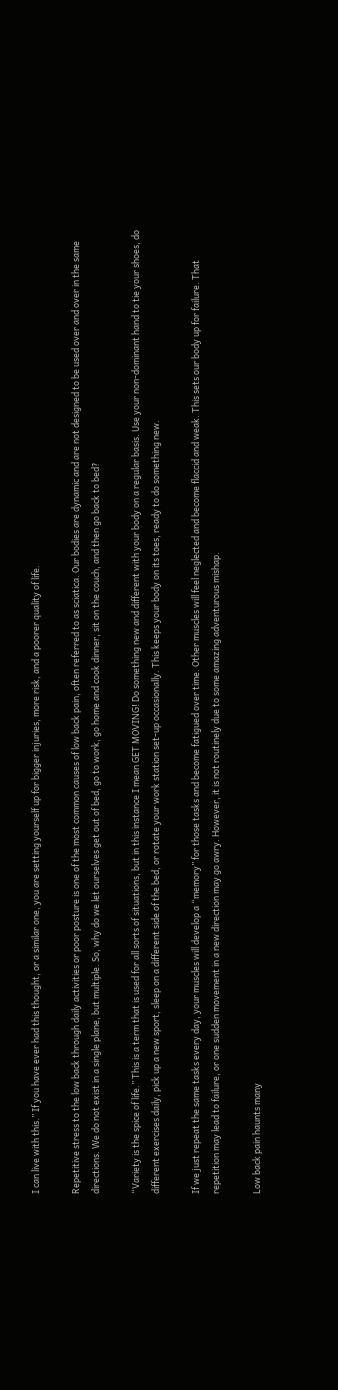I can live with this.” If you have ever had this thought, or a similar one, you are setting yourself up for bigger injuries, more risk, and a poorer quality of life.

Repetitive stress to the low back through daily activities or poor posture is one of the most common causes of low back pain, often referred to as sciatica. Our bodies are dynamic and are not designed to be used over and over in the same directions. We do not exist in a single plane, but multiple. So, why do we let ourselves get out of bed, go to work, go home and cook dinner, sit on the couch, and then go back to bed?

“Variety is the spice of life.” This is a term that is used for all sorts of situations, but in this instance I mean GET MOVING! Do something new and different with your body on a regular basis. Use your non-dominant hand to tie your shoes, do different exercises daily, pick up a new sport, sleep on a different side of the bed, or rotate your work station set-up occasionally. This keeps your body on its toes, ready to do something new.

If we just repeat the same tasks every day, your muscles will develop a “memory” for those tasks and become fatigued over time. Other muscles will feel neglected and become flaccid and weak. This sets our body up for failure. That repetition may lead to failure, or one sudden movement in a new direction may go awry. However, it is not routinely due to some amazing adventurous mishap.

Low back pain haunts many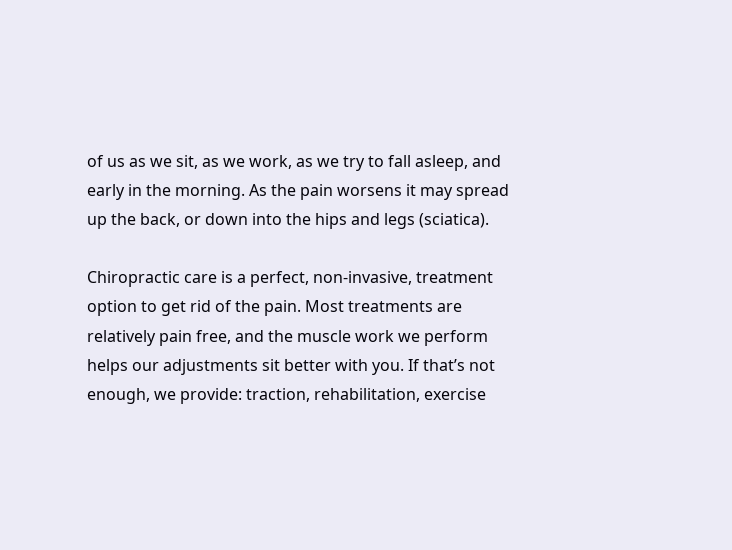of us as we sit, as we work, as we try to fall asleep, and early in the morning. As the pain worsens it may spread up the back, or down into the hips and legs (sciatica).

Chiropractic care is a perfect, non-invasive, treatment option to get rid of the pain. Most treatments are relatively pain free, and the muscle work we perform helps our adjustments sit better with you. If that’s not enough, we provide: traction, rehabilitation, exercise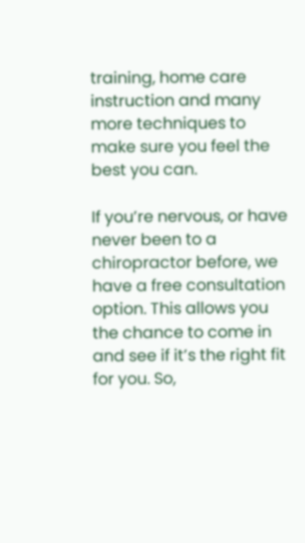training, home care instruction and many more techniques to make sure you feel the best you can.

If you’re nervous, or have never been to a chiropractor before, we have a free consultation option. This allows you the chance to come in and see if it’s the right fit for you. So,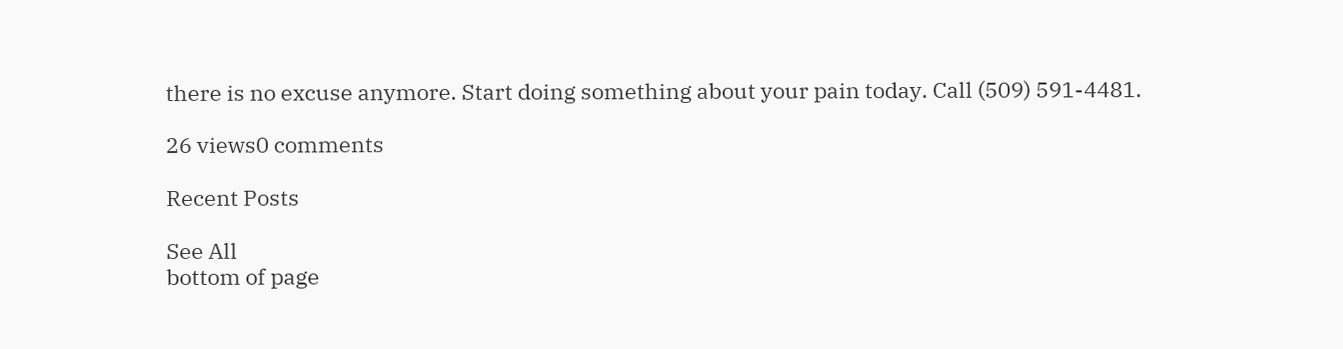there is no excuse anymore. Start doing something about your pain today. Call (509) 591-4481.

26 views0 comments

Recent Posts

See All
bottom of page